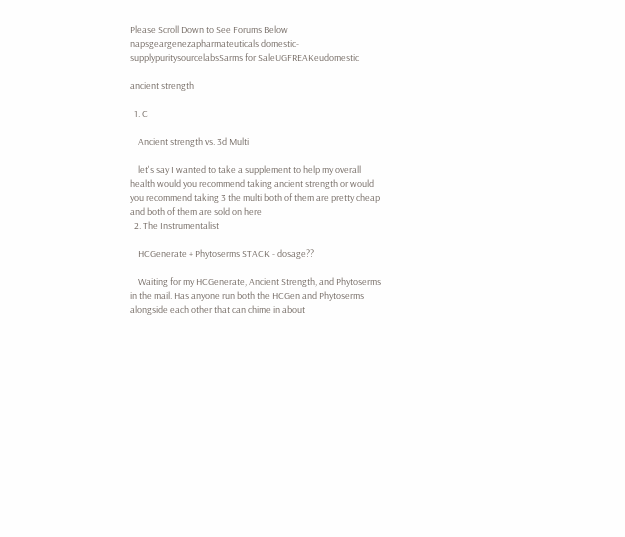Please Scroll Down to See Forums Below
napsgeargenezapharmateuticals domestic-supplypuritysourcelabsSarms for SaleUGFREAKeudomestic

ancient strength

  1. C

    Ancient strength vs. 3d Multi

    let's say I wanted to take a supplement to help my overall health would you recommend taking ancient strength or would you recommend taking 3 the multi both of them are pretty cheap and both of them are sold on here
  2. The Instrumentalist

    HCGenerate + Phytoserms STACK - dosage??

    Waiting for my HCGenerate, Ancient Strength, and Phytoserms in the mail. Has anyone run both the HCGen and Phytoserms alongside each other that can chime in about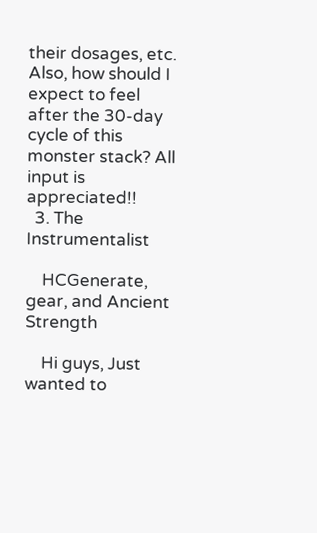their dosages, etc. Also, how should I expect to feel after the 30-day cycle of this monster stack? All input is appreciated!!
  3. The Instrumentalist

    HCGenerate, gear, and Ancient Strength

    Hi guys, Just wanted to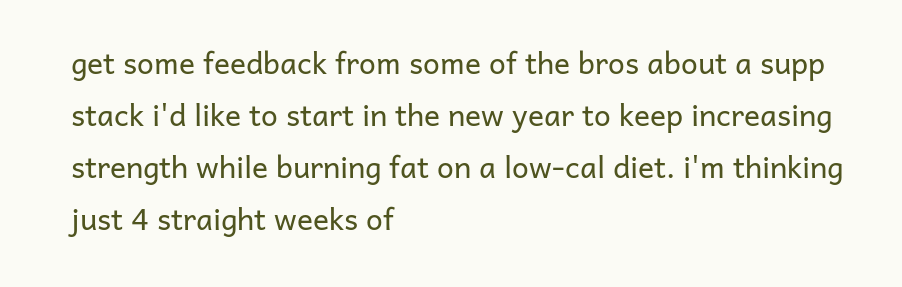get some feedback from some of the bros about a supp stack i'd like to start in the new year to keep increasing strength while burning fat on a low-cal diet. i'm thinking just 4 straight weeks of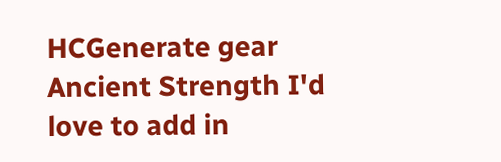HCGenerate gear Ancient Strength I'd love to add in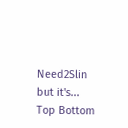Need2Slin but it's...
Top Bottom